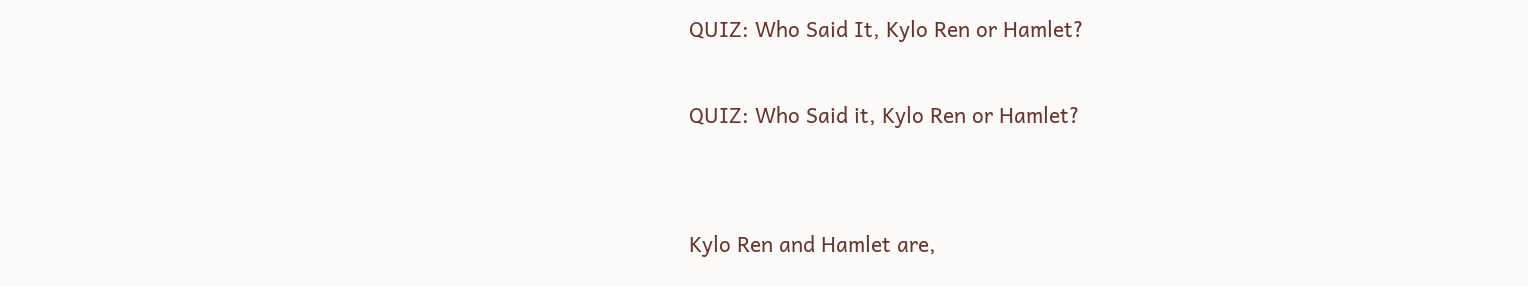QUIZ: Who Said It, Kylo Ren or Hamlet?

QUIZ: Who Said it, Kylo Ren or Hamlet?


Kylo Ren and Hamlet are,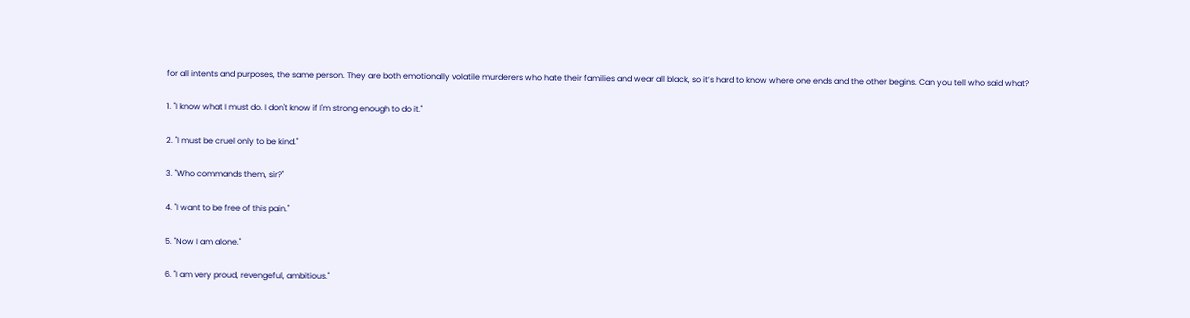for all intents and purposes, the same person. They are both emotionally volatile murderers who hate their families and wear all black, so it’s hard to know where one ends and the other begins. Can you tell who said what?

1. "I know what I must do. I don't know if I'm strong enough to do it."

2. "I must be cruel only to be kind."

3. "Who commands them, sir?"

4. "I want to be free of this pain."

5. "Now I am alone."

6. "I am very proud, revengeful, ambitious."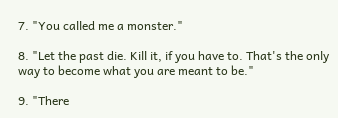7. "You called me a monster."

8. "Let the past die. Kill it, if you have to. That's the only way to become what you are meant to be."

9. "There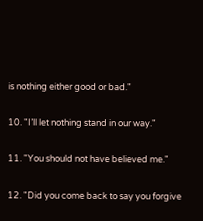is nothing either good or bad."

10. "I’ll let nothing stand in our way."

11. "You should not have believed me."

12. "Did you come back to say you forgive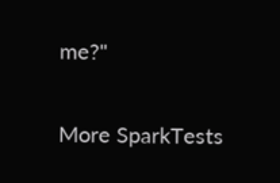me?"

More SparkTests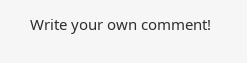Write your own comment!